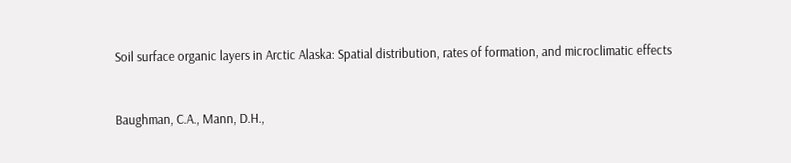Soil surface organic layers in Arctic Alaska: Spatial distribution, rates of formation, and microclimatic effects


Baughman, C.A., Mann, D.H.,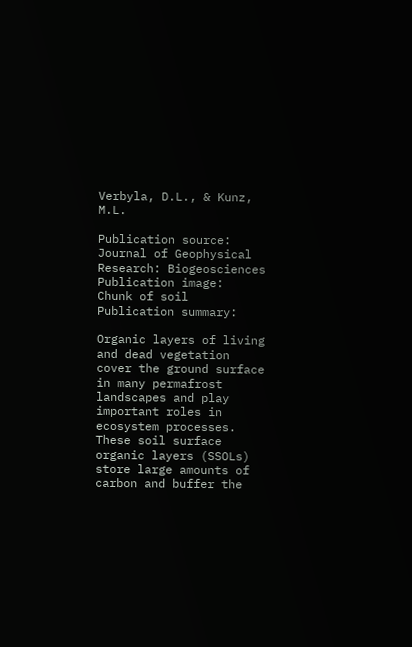Verbyla, D.L., & Kunz, M.L.

Publication source:
Journal of Geophysical Research: Biogeosciences
Publication image:
Chunk of soil
Publication summary:

Organic layers of living and dead vegetation cover the ground surface in many permafrost landscapes and play important roles in ecosystem processes. These soil surface organic layers (SSOLs) store large amounts of carbon and buffer the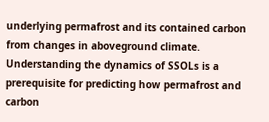underlying permafrost and its contained carbon from changes in aboveground climate. Understanding the dynamics of SSOLs is a prerequisite for predicting how permafrost and carbon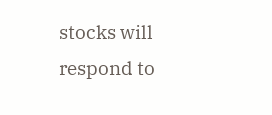stocks will respond to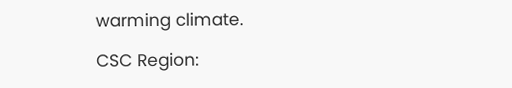warming climate.

CSC Region: